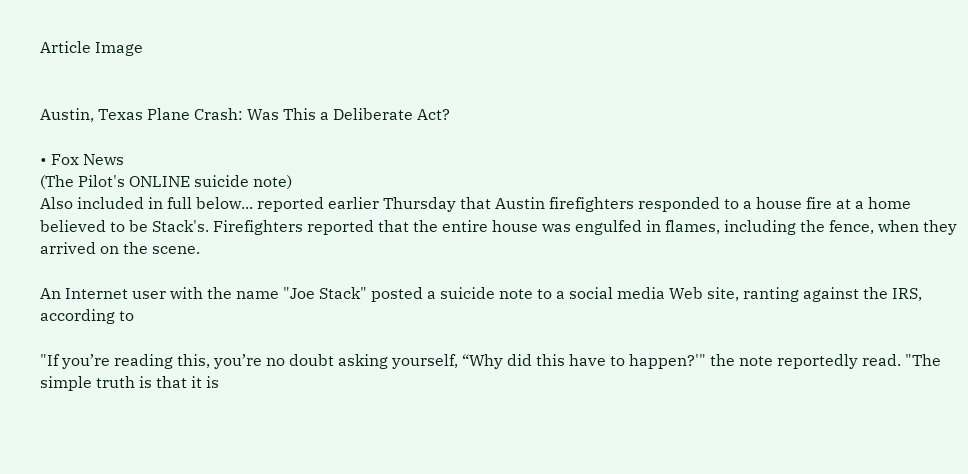Article Image


Austin, Texas Plane Crash: Was This a Deliberate Act?

• Fox News
(The Pilot's ONLINE suicide note)
Also included in full below... reported earlier Thursday that Austin firefighters responded to a house fire at a home believed to be Stack's. Firefighters reported that the entire house was engulfed in flames, including the fence, when they arrived on the scene.

An Internet user with the name "Joe Stack" posted a suicide note to a social media Web site, ranting against the IRS, according to

"If you’re reading this, you’re no doubt asking yourself, “Why did this have to happen?'" the note reportedly read. "The simple truth is that it is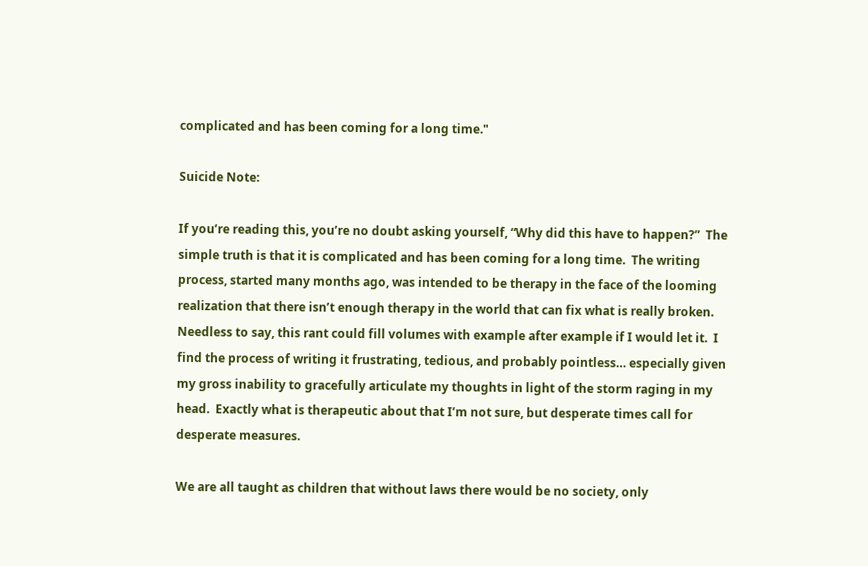complicated and has been coming for a long time."

Suicide Note:

If you’re reading this, you’re no doubt asking yourself, “Why did this have to happen?”  The simple truth is that it is complicated and has been coming for a long time.  The writing process, started many months ago, was intended to be therapy in the face of the looming realization that there isn’t enough therapy in the world that can fix what is really broken.  Needless to say, this rant could fill volumes with example after example if I would let it.  I find the process of writing it frustrating, tedious, and probably pointless… especially given my gross inability to gracefully articulate my thoughts in light of the storm raging in my head.  Exactly what is therapeutic about that I’m not sure, but desperate times call for desperate measures.

We are all taught as children that without laws there would be no society, only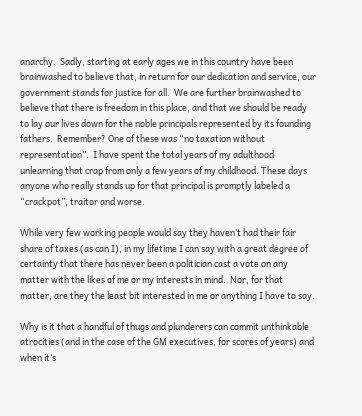anarchy.  Sadly, starting at early ages we in this country have been brainwashed to believe that, in return for our dedication and service, our government stands for justice for all.  We are further brainwashed to believe that there is freedom in this place, and that we should be ready to lay our lives down for the noble principals represented by its founding fathers.  Remember? One of these was “no taxation without representation”.  I have spent the total years of my adulthood unlearning that crap from only a few years of my childhood. These days anyone who really stands up for that principal is promptly labeled a “crackpot”, traitor and worse.

While very few working people would say they haven’t had their fair share of taxes (as can I), in my lifetime I can say with a great degree of certainty that there has never been a politician cast a vote on any matter with the likes of me or my interests in mind.  Nor, for that matter, are they the least bit interested in me or anything I have to say.

Why is it that a handful of thugs and plunderers can commit unthinkable atrocities (and in the case of the GM executives, for scores of years) and when it’s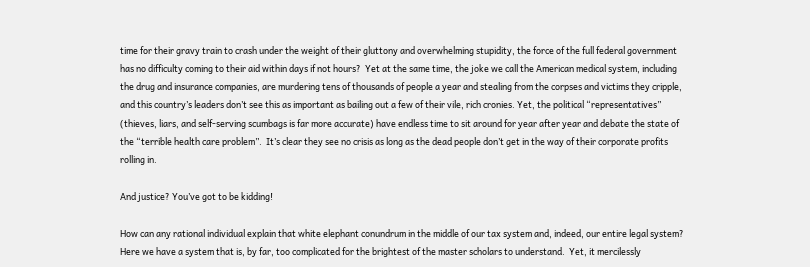time for their gravy train to crash under the weight of their gluttony and overwhelming stupidity, the force of the full federal government has no difficulty coming to their aid within days if not hours?  Yet at the same time, the joke we call the American medical system, including the drug and insurance companies, are murdering tens of thousands of people a year and stealing from the corpses and victims they cripple, and this country’s leaders don’t see this as important as bailing out a few of their vile, rich cronies. Yet, the political “representatives” (thieves, liars, and self-serving scumbags is far more accurate) have endless time to sit around for year after year and debate the state of the “terrible health care problem”.  It’s clear they see no crisis as long as the dead people don’t get in the way of their corporate profits rolling in.

And justice? You’ve got to be kidding!

How can any rational individual explain that white elephant conundrum in the middle of our tax system and, indeed, our entire legal system?  Here we have a system that is, by far, too complicated for the brightest of the master scholars to understand.  Yet, it mercilessly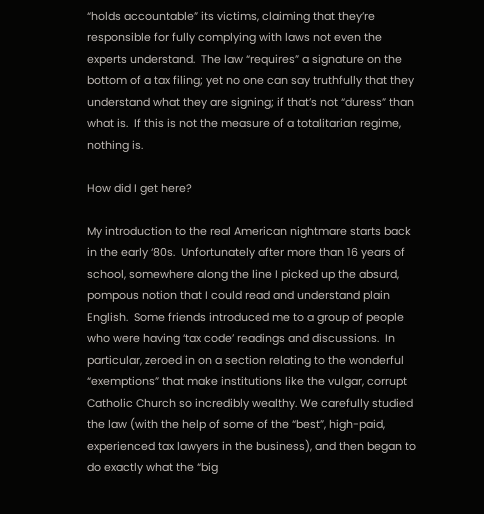“holds accountable” its victims, claiming that they’re responsible for fully complying with laws not even the experts understand.  The law “requires” a signature on the bottom of a tax filing; yet no one can say truthfully that they understand what they are signing; if that’s not “duress” than what is.  If this is not the measure of a totalitarian regime, nothing is.

How did I get here?

My introduction to the real American nightmare starts back in the early ‘80s.  Unfortunately after more than 16 years of school, somewhere along the line I picked up the absurd, pompous notion that I could read and understand plain English.  Some friends introduced me to a group of people who were having ‘tax code’ readings and discussions.  In particular, zeroed in on a section relating to the wonderful “exemptions” that make institutions like the vulgar, corrupt Catholic Church so incredibly wealthy. We carefully studied the law (with the help of some of the “best”, high-paid, experienced tax lawyers in the business), and then began to do exactly what the “big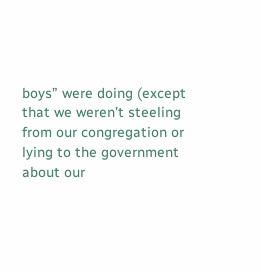boys” were doing (except that we weren’t steeling from our congregation or lying to the government about our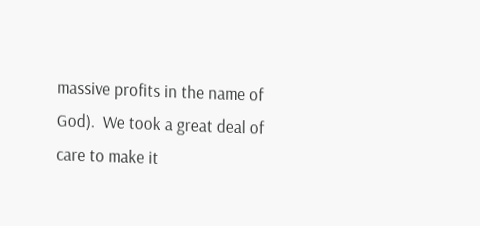massive profits in the name of God).  We took a great deal of care to make it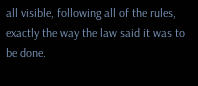all visible, following all of the rules, exactly the way the law said it was to be done.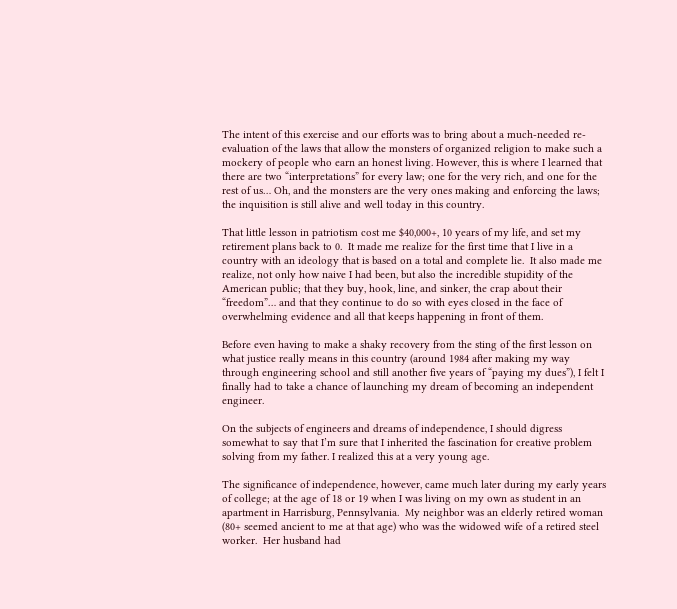The intent of this exercise and our efforts was to bring about a much-needed re-evaluation of the laws that allow the monsters of organized religion to make such a mockery of people who earn an honest living. However, this is where I learned that there are two “interpretations” for every law; one for the very rich, and one for the rest of us… Oh, and the monsters are the very ones making and enforcing the laws; the inquisition is still alive and well today in this country.

That little lesson in patriotism cost me $40,000+, 10 years of my life, and set my retirement plans back to 0.  It made me realize for the first time that I live in a country with an ideology that is based on a total and complete lie.  It also made me realize, not only how naive I had been, but also the incredible stupidity of the American public; that they buy, hook, line, and sinker, the crap about their “freedom”… and that they continue to do so with eyes closed in the face of overwhelming evidence and all that keeps happening in front of them.

Before even having to make a shaky recovery from the sting of the first lesson on what justice really means in this country (around 1984 after making my way through engineering school and still another five years of “paying my dues”), I felt I finally had to take a chance of launching my dream of becoming an independent engineer.

On the subjects of engineers and dreams of independence, I should digress somewhat to say that I’m sure that I inherited the fascination for creative problem solving from my father. I realized this at a very young age.

The significance of independence, however, came much later during my early years of college; at the age of 18 or 19 when I was living on my own as student in an apartment in Harrisburg, Pennsylvania.  My neighbor was an elderly retired woman (80+ seemed ancient to me at that age) who was the widowed wife of a retired steel worker.  Her husband had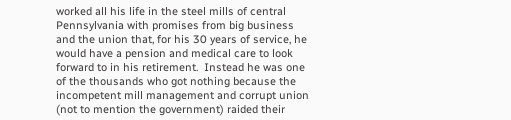worked all his life in the steel mills of central Pennsylvania with promises from big business and the union that, for his 30 years of service, he would have a pension and medical care to look forward to in his retirement.  Instead he was one of the thousands who got nothing because the incompetent mill management and corrupt union (not to mention the government) raided their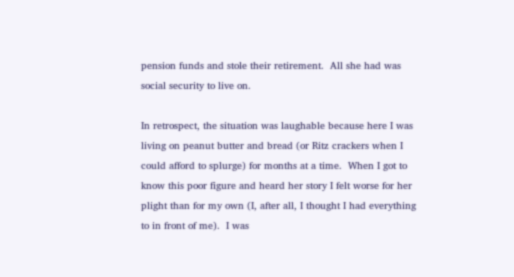pension funds and stole their retirement.  All she had was social security to live on.

In retrospect, the situation was laughable because here I was living on peanut butter and bread (or Ritz crackers when I could afford to splurge) for months at a time.  When I got to know this poor figure and heard her story I felt worse for her plight than for my own (I, after all, I thought I had everything to in front of me).  I was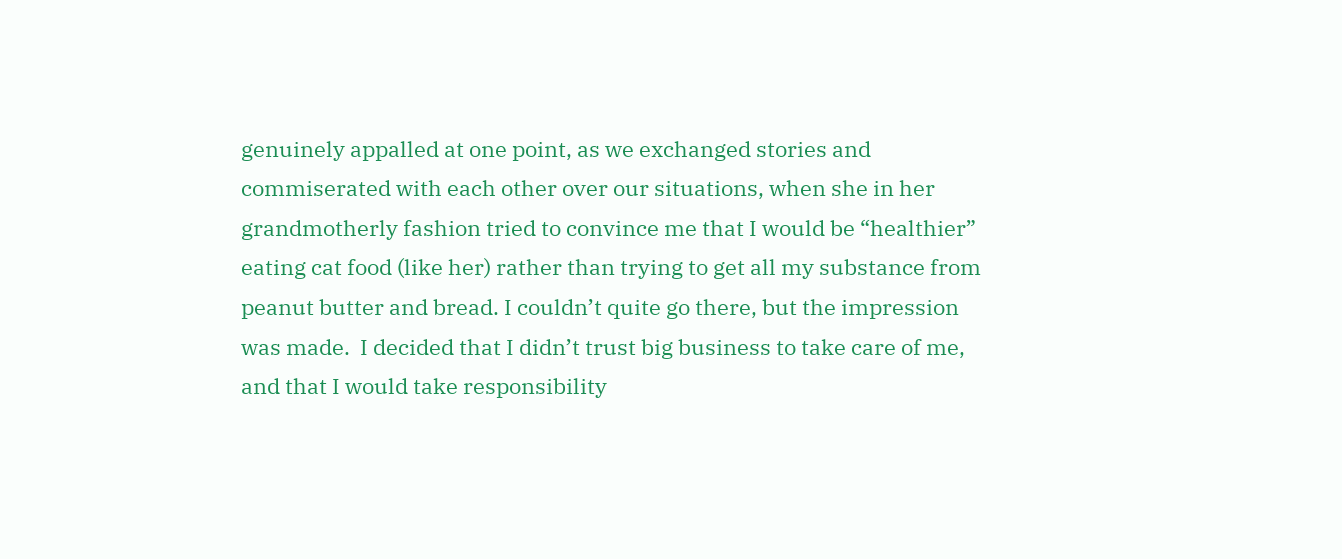genuinely appalled at one point, as we exchanged stories and commiserated with each other over our situations, when she in her grandmotherly fashion tried to convince me that I would be “healthier” eating cat food (like her) rather than trying to get all my substance from peanut butter and bread. I couldn’t quite go there, but the impression was made.  I decided that I didn’t trust big business to take care of me, and that I would take responsibility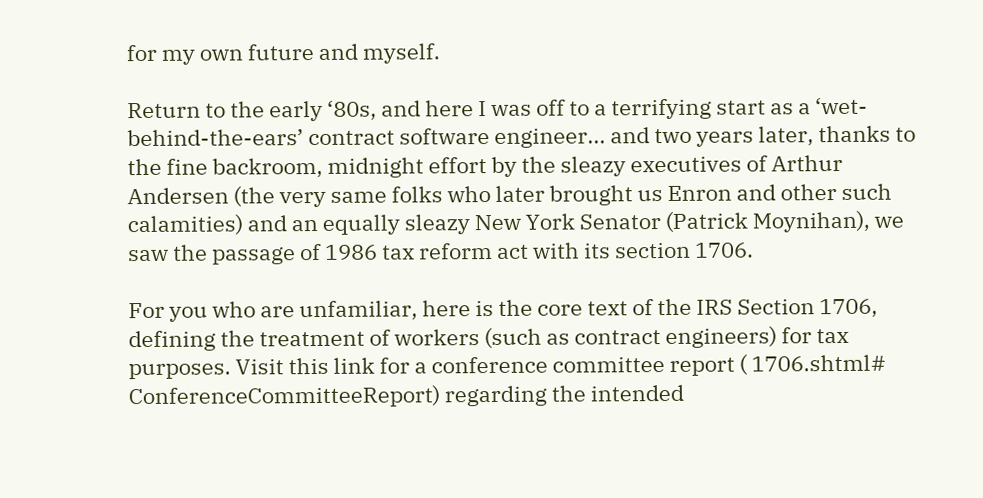for my own future and myself.

Return to the early ‘80s, and here I was off to a terrifying start as a ‘wet-behind-the-ears’ contract software engineer... and two years later, thanks to the fine backroom, midnight effort by the sleazy executives of Arthur Andersen (the very same folks who later brought us Enron and other such calamities) and an equally sleazy New York Senator (Patrick Moynihan), we saw the passage of 1986 tax reform act with its section 1706.

For you who are unfamiliar, here is the core text of the IRS Section 1706, defining the treatment of workers (such as contract engineers) for tax purposes. Visit this link for a conference committee report ( 1706.shtml# ConferenceCommitteeReport) regarding the intended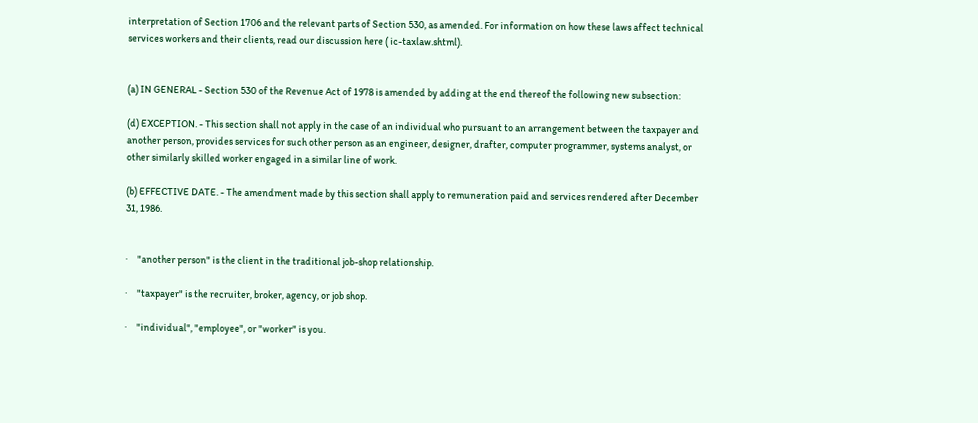interpretation of Section 1706 and the relevant parts of Section 530, as amended. For information on how these laws affect technical services workers and their clients, read our discussion here ( ic-taxlaw.shtml).


(a) IN GENERAL - Section 530 of the Revenue Act of 1978 is amended by adding at the end thereof the following new subsection:

(d) EXCEPTION. - This section shall not apply in the case of an individual who pursuant to an arrangement between the taxpayer and another person, provides services for such other person as an engineer, designer, drafter, computer programmer, systems analyst, or other similarly skilled worker engaged in a similar line of work.

(b) EFFECTIVE DATE. - The amendment made by this section shall apply to remuneration paid and services rendered after December 31, 1986.


·     "another person" is the client in the traditional job-shop relationship.

·     "taxpayer" is the recruiter, broker, agency, or job shop.

·     "individual", "employee", or "worker" is you.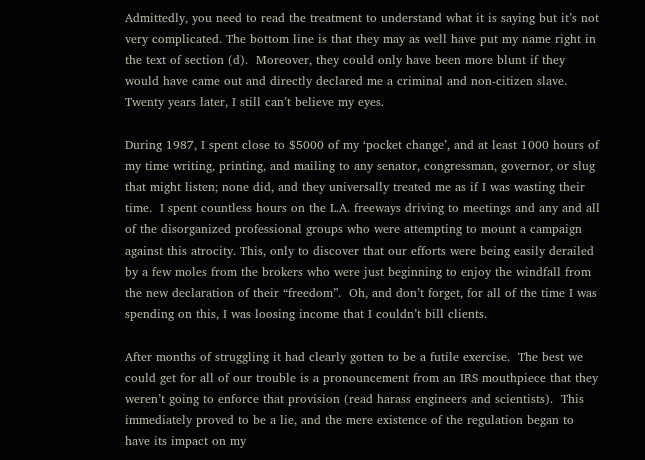Admittedly, you need to read the treatment to understand what it is saying but it’s not very complicated. The bottom line is that they may as well have put my name right in the text of section (d).  Moreover, they could only have been more blunt if they would have came out and directly declared me a criminal and non-citizen slave. Twenty years later, I still can’t believe my eyes.

During 1987, I spent close to $5000 of my ‘pocket change’, and at least 1000 hours of my time writing, printing, and mailing to any senator, congressman, governor, or slug that might listen; none did, and they universally treated me as if I was wasting their time.  I spent countless hours on the L.A. freeways driving to meetings and any and all of the disorganized professional groups who were attempting to mount a campaign against this atrocity. This, only to discover that our efforts were being easily derailed by a few moles from the brokers who were just beginning to enjoy the windfall from the new declaration of their “freedom”.  Oh, and don’t forget, for all of the time I was spending on this, I was loosing income that I couldn’t bill clients.

After months of struggling it had clearly gotten to be a futile exercise.  The best we could get for all of our trouble is a pronouncement from an IRS mouthpiece that they weren’t going to enforce that provision (read harass engineers and scientists).  This immediately proved to be a lie, and the mere existence of the regulation began to have its impact on my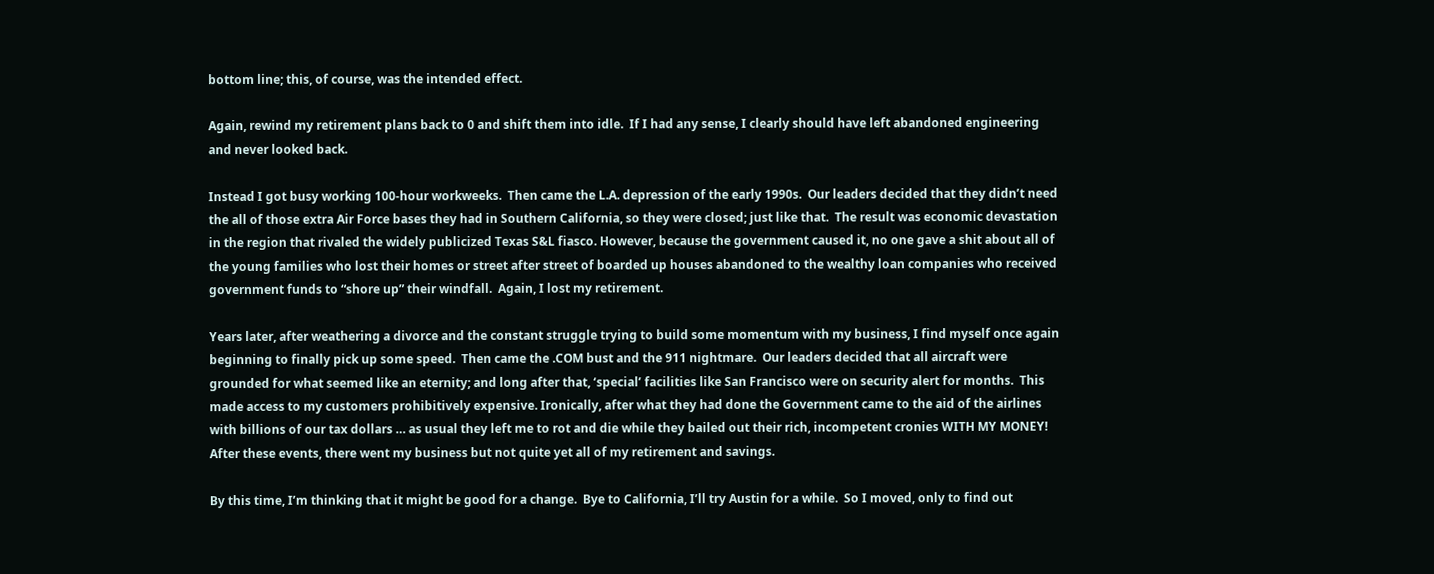bottom line; this, of course, was the intended effect.

Again, rewind my retirement plans back to 0 and shift them into idle.  If I had any sense, I clearly should have left abandoned engineering and never looked back.

Instead I got busy working 100-hour workweeks.  Then came the L.A. depression of the early 1990s.  Our leaders decided that they didn’t need the all of those extra Air Force bases they had in Southern California, so they were closed; just like that.  The result was economic devastation in the region that rivaled the widely publicized Texas S&L fiasco. However, because the government caused it, no one gave a shit about all of the young families who lost their homes or street after street of boarded up houses abandoned to the wealthy loan companies who received government funds to “shore up” their windfall.  Again, I lost my retirement.

Years later, after weathering a divorce and the constant struggle trying to build some momentum with my business, I find myself once again beginning to finally pick up some speed.  Then came the .COM bust and the 911 nightmare.  Our leaders decided that all aircraft were grounded for what seemed like an eternity; and long after that, ‘special’ facilities like San Francisco were on security alert for months.  This made access to my customers prohibitively expensive. Ironically, after what they had done the Government came to the aid of the airlines with billions of our tax dollars … as usual they left me to rot and die while they bailed out their rich, incompetent cronies WITH MY MONEY!  After these events, there went my business but not quite yet all of my retirement and savings.

By this time, I’m thinking that it might be good for a change.  Bye to California, I’ll try Austin for a while.  So I moved, only to find out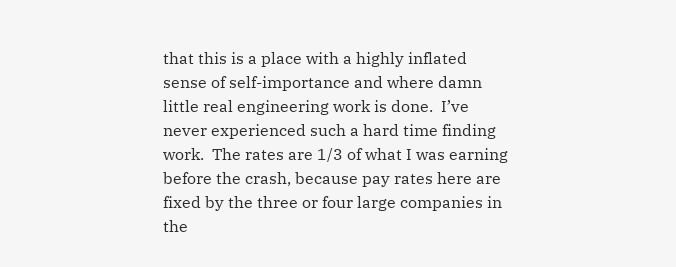that this is a place with a highly inflated sense of self-importance and where damn little real engineering work is done.  I’ve never experienced such a hard time finding work.  The rates are 1/3 of what I was earning before the crash, because pay rates here are fixed by the three or four large companies in the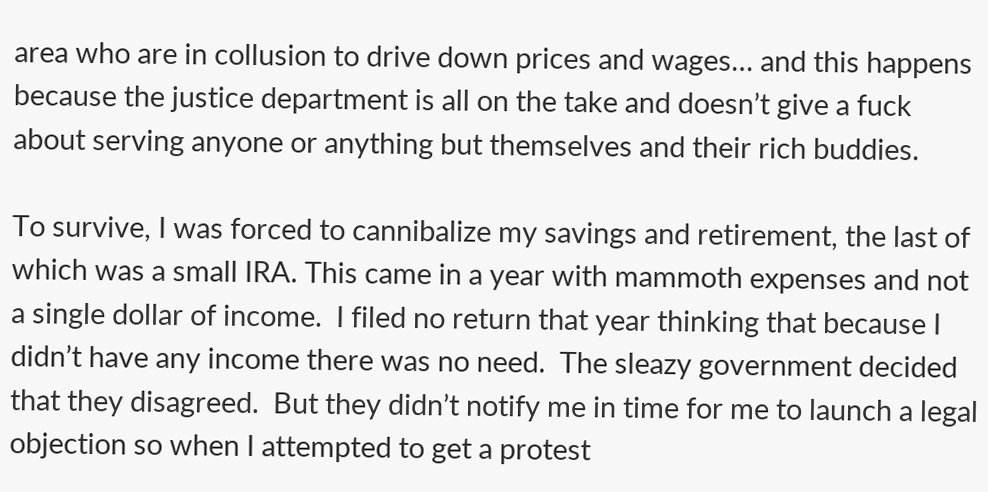area who are in collusion to drive down prices and wages… and this happens because the justice department is all on the take and doesn’t give a fuck about serving anyone or anything but themselves and their rich buddies.

To survive, I was forced to cannibalize my savings and retirement, the last of which was a small IRA. This came in a year with mammoth expenses and not a single dollar of income.  I filed no return that year thinking that because I didn’t have any income there was no need.  The sleazy government decided that they disagreed.  But they didn’t notify me in time for me to launch a legal objection so when I attempted to get a protest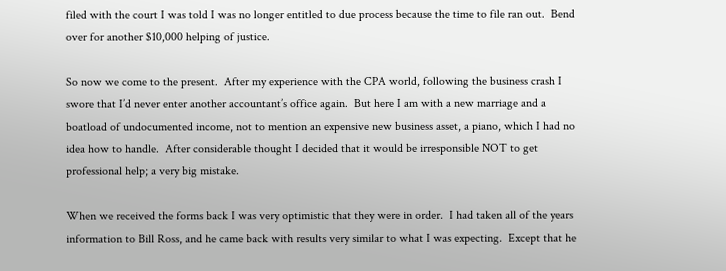filed with the court I was told I was no longer entitled to due process because the time to file ran out.  Bend over for another $10,000 helping of justice.

So now we come to the present.  After my experience with the CPA world, following the business crash I swore that I’d never enter another accountant’s office again.  But here I am with a new marriage and a boatload of undocumented income, not to mention an expensive new business asset, a piano, which I had no idea how to handle.  After considerable thought I decided that it would be irresponsible NOT to get professional help; a very big mistake.

When we received the forms back I was very optimistic that they were in order.  I had taken all of the years information to Bill Ross, and he came back with results very similar to what I was expecting.  Except that he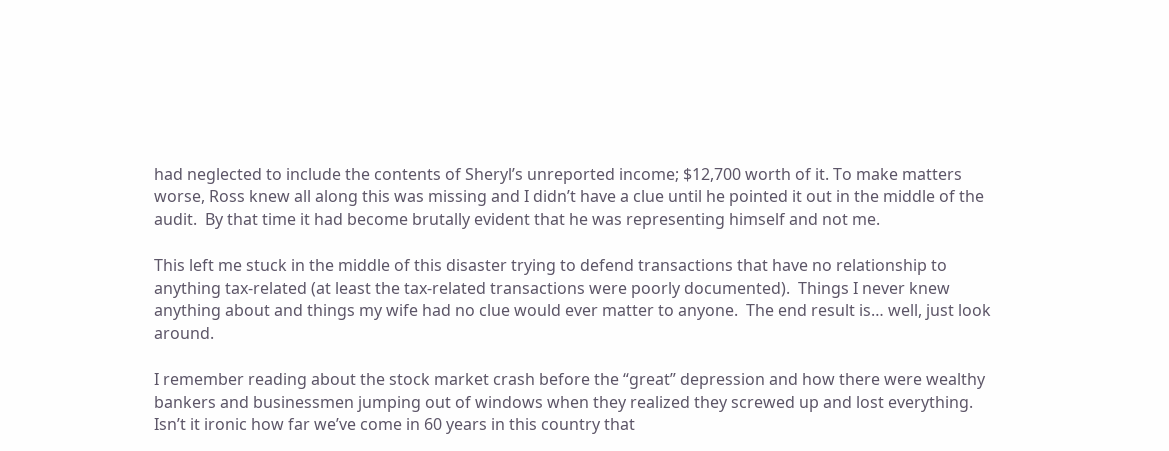had neglected to include the contents of Sheryl’s unreported income; $12,700 worth of it. To make matters worse, Ross knew all along this was missing and I didn’t have a clue until he pointed it out in the middle of the audit.  By that time it had become brutally evident that he was representing himself and not me.

This left me stuck in the middle of this disaster trying to defend transactions that have no relationship to anything tax-related (at least the tax-related transactions were poorly documented).  Things I never knew anything about and things my wife had no clue would ever matter to anyone.  The end result is… well, just look around.

I remember reading about the stock market crash before the “great” depression and how there were wealthy bankers and businessmen jumping out of windows when they realized they screwed up and lost everything.  Isn’t it ironic how far we’ve come in 60 years in this country that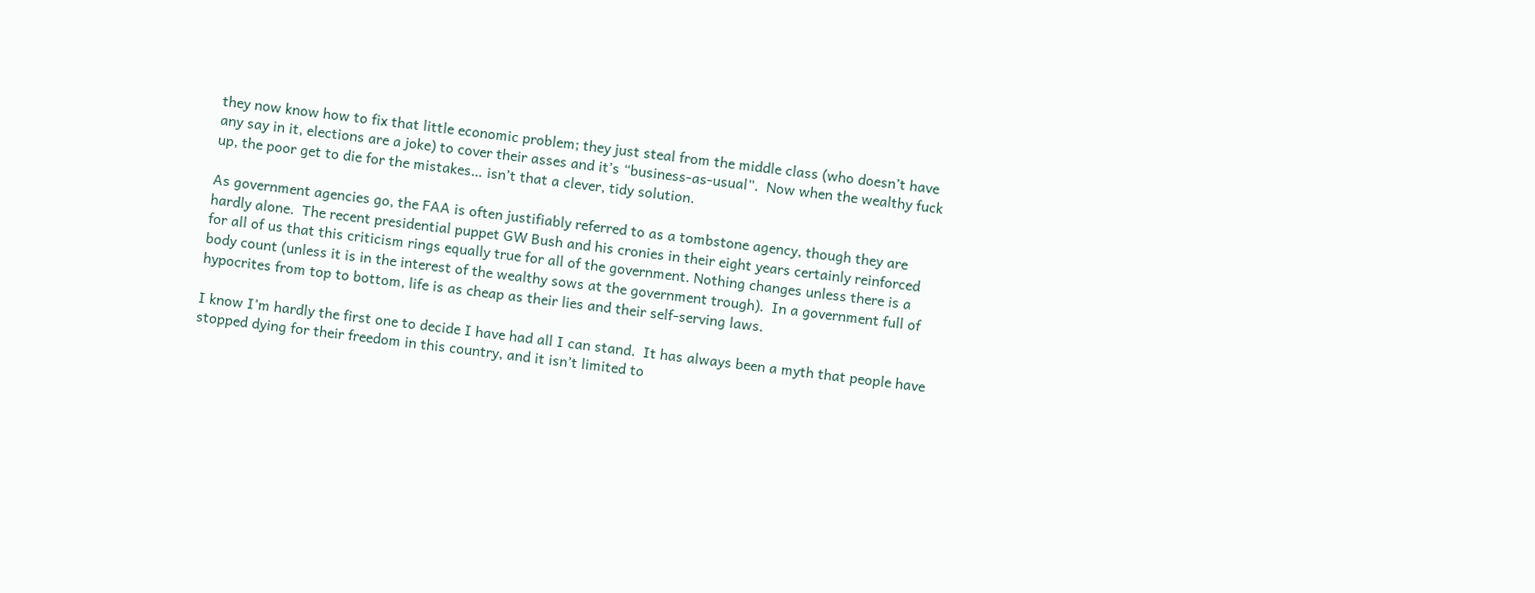they now know how to fix that little economic problem; they just steal from the middle class (who doesn’t have any say in it, elections are a joke) to cover their asses and it’s “business-as-usual”.  Now when the wealthy fuck up, the poor get to die for the mistakes… isn’t that a clever, tidy solution.

As government agencies go, the FAA is often justifiably referred to as a tombstone agency, though they are hardly alone.  The recent presidential puppet GW Bush and his cronies in their eight years certainly reinforced for all of us that this criticism rings equally true for all of the government. Nothing changes unless there is a body count (unless it is in the interest of the wealthy sows at the government trough).  In a government full of hypocrites from top to bottom, life is as cheap as their lies and their self-serving laws.

I know I’m hardly the first one to decide I have had all I can stand.  It has always been a myth that people have stopped dying for their freedom in this country, and it isn’t limited to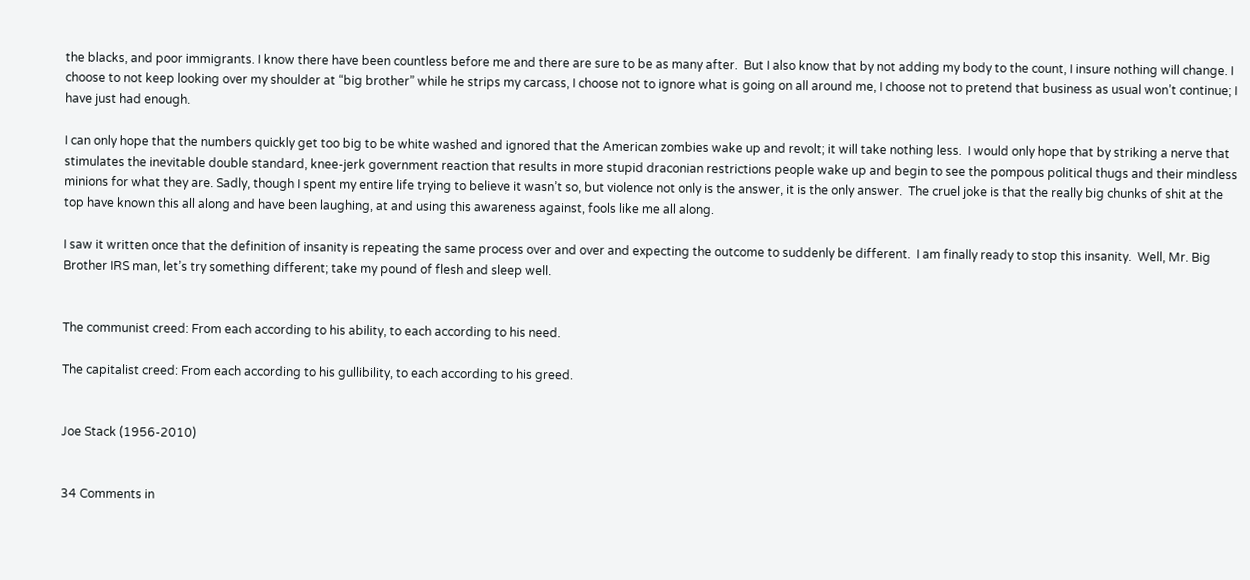the blacks, and poor immigrants. I know there have been countless before me and there are sure to be as many after.  But I also know that by not adding my body to the count, I insure nothing will change. I choose to not keep looking over my shoulder at “big brother” while he strips my carcass, I choose not to ignore what is going on all around me, I choose not to pretend that business as usual won’t continue; I have just had enough.

I can only hope that the numbers quickly get too big to be white washed and ignored that the American zombies wake up and revolt; it will take nothing less.  I would only hope that by striking a nerve that stimulates the inevitable double standard, knee-jerk government reaction that results in more stupid draconian restrictions people wake up and begin to see the pompous political thugs and their mindless minions for what they are. Sadly, though I spent my entire life trying to believe it wasn’t so, but violence not only is the answer, it is the only answer.  The cruel joke is that the really big chunks of shit at the top have known this all along and have been laughing, at and using this awareness against, fools like me all along.

I saw it written once that the definition of insanity is repeating the same process over and over and expecting the outcome to suddenly be different.  I am finally ready to stop this insanity.  Well, Mr. Big Brother IRS man, let’s try something different; take my pound of flesh and sleep well.


The communist creed: From each according to his ability, to each according to his need.

The capitalist creed: From each according to his gullibility, to each according to his greed.


Joe Stack (1956-2010)


34 Comments in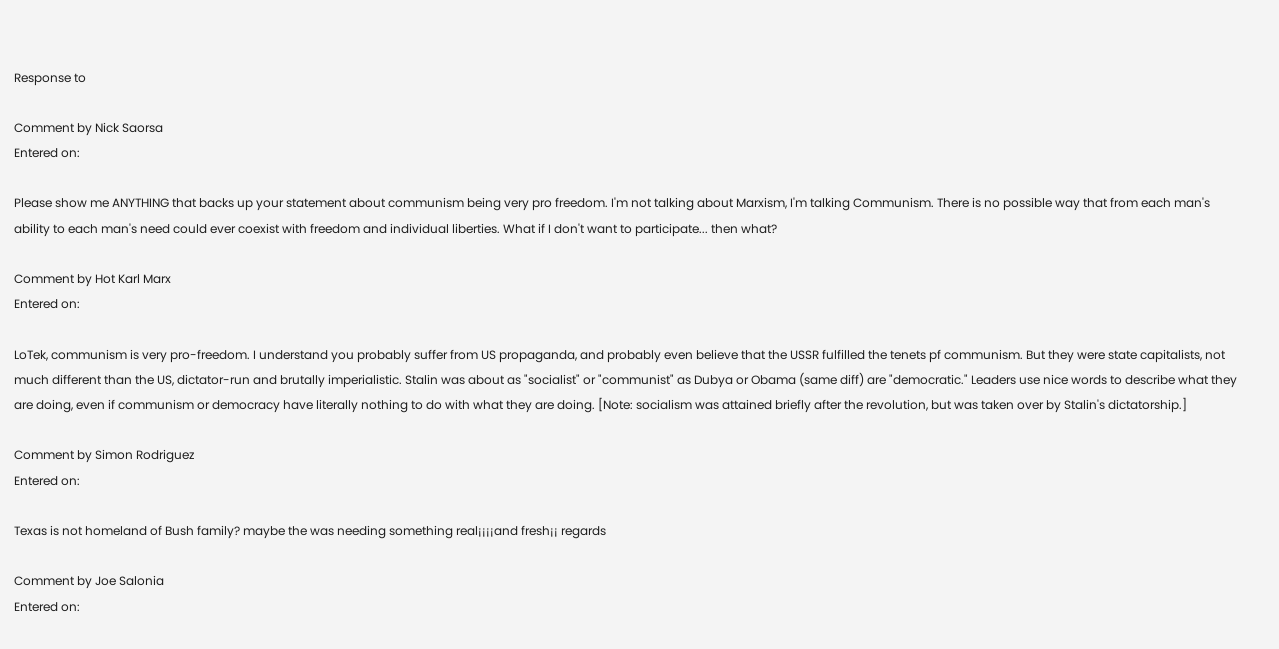Response to

Comment by Nick Saorsa
Entered on:

Please show me ANYTHING that backs up your statement about communism being very pro freedom. I'm not talking about Marxism, I'm talking Communism. There is no possible way that from each man's ability to each man's need could ever coexist with freedom and individual liberties. What if I don't want to participate... then what?

Comment by Hot Karl Marx
Entered on:

LoTek, communism is very pro-freedom. I understand you probably suffer from US propaganda, and probably even believe that the USSR fulfilled the tenets pf communism. But they were state capitalists, not much different than the US, dictator-run and brutally imperialistic. Stalin was about as "socialist" or "communist" as Dubya or Obama (same diff) are "democratic." Leaders use nice words to describe what they are doing, even if communism or democracy have literally nothing to do with what they are doing. [Note: socialism was attained briefly after the revolution, but was taken over by Stalin's dictatorship.]

Comment by Simon Rodriguez
Entered on:

Texas is not homeland of Bush family? maybe the was needing something real¡¡¡¡and fresh¡¡ regards

Comment by Joe Salonia
Entered on: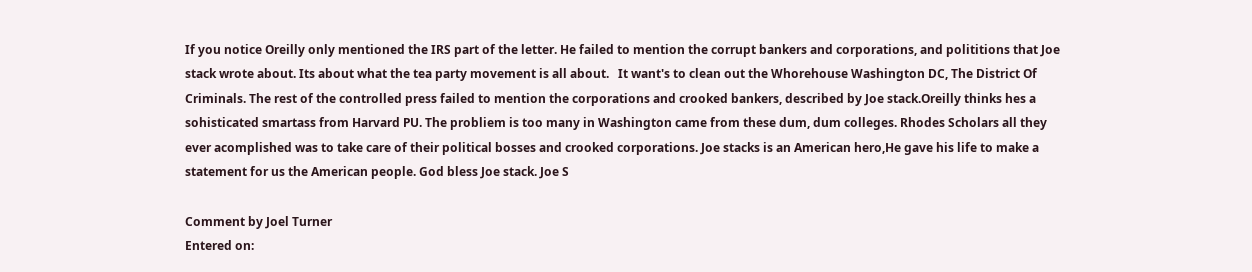If you notice Oreilly only mentioned the IRS part of the letter. He failed to mention the corrupt bankers and corporations, and polititions that Joe stack wrote about. Its about what the tea party movement is all about.   It want's to clean out the Whorehouse Washington DC, The District Of Criminals. The rest of the controlled press failed to mention the corporations and crooked bankers, described by Joe stack.Oreilly thinks hes a sohisticated smartass from Harvard PU. The probliem is too many in Washington came from these dum, dum colleges. Rhodes Scholars all they ever acomplished was to take care of their political bosses and crooked corporations. Joe stacks is an American hero,He gave his life to make a statement for us the American people. God bless Joe stack. Joe S

Comment by Joel Turner
Entered on: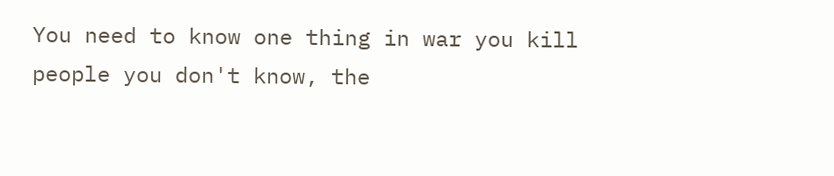You need to know one thing in war you kill people you don't know, the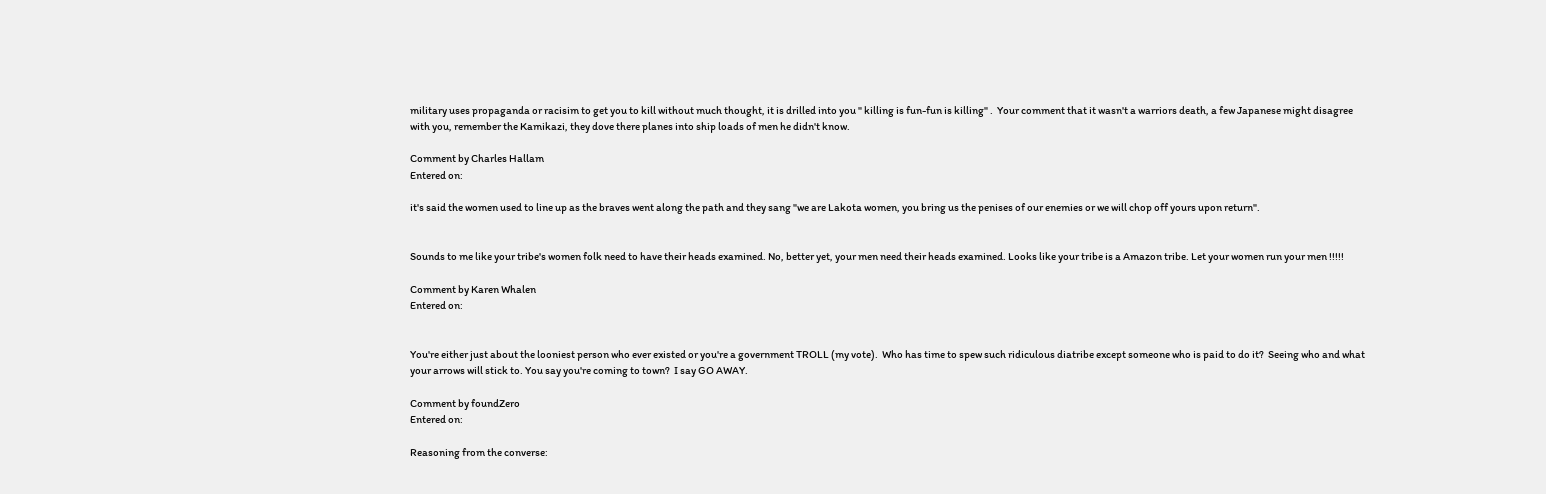military uses propaganda or racisim to get you to kill without much thought, it is drilled into you " killing is fun-fun is killing" .  Your comment that it wasn't a warriors death, a few Japanese might disagree with you, remember the Kamikazi, they dove there planes into ship loads of men he didn't know.

Comment by Charles Hallam
Entered on:

it's said the women used to line up as the braves went along the path and they sang "we are Lakota women, you bring us the penises of our enemies or we will chop off yours upon return".


Sounds to me like your tribe's women folk need to have their heads examined. No, better yet, your men need their heads examined. Looks like your tribe is a Amazon tribe. Let your women run your men !!!!!

Comment by Karen Whalen
Entered on:


You're either just about the looniest person who ever existed or you're a government TROLL (my vote).  Who has time to spew such ridiculous diatribe except someone who is paid to do it?  Seeing who and what your arrows will stick to. You say you're coming to town?  I say GO AWAY.

Comment by foundZero
Entered on:

Reasoning from the converse: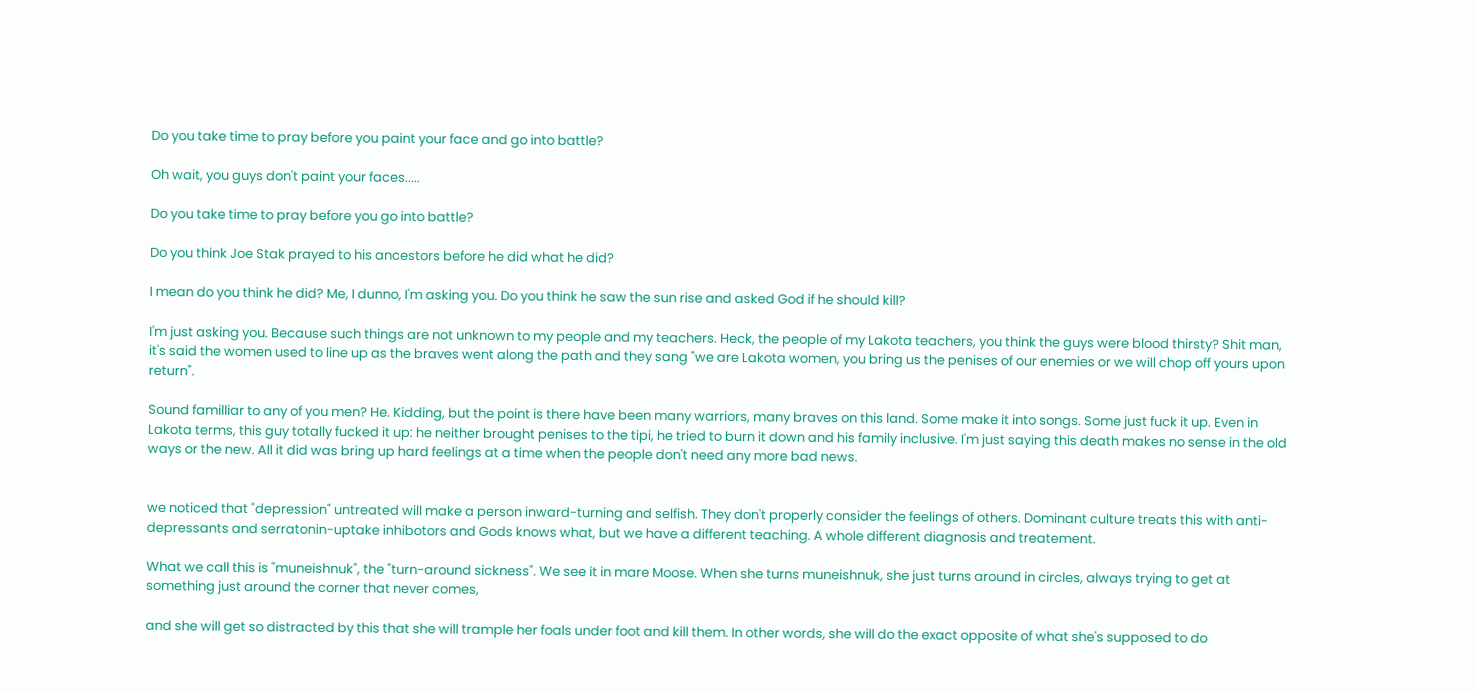Do you take time to pray before you paint your face and go into battle?

Oh wait, you guys don't paint your faces.....

Do you take time to pray before you go into battle?

Do you think Joe Stak prayed to his ancestors before he did what he did?

I mean do you think he did? Me, I dunno, I'm asking you. Do you think he saw the sun rise and asked God if he should kill?

I'm just asking you. Because such things are not unknown to my people and my teachers. Heck, the people of my Lakota teachers, you think the guys were blood thirsty? Shit man, it's said the women used to line up as the braves went along the path and they sang "we are Lakota women, you bring us the penises of our enemies or we will chop off yours upon return".

Sound familliar to any of you men? He. Kidding, but the point is there have been many warriors, many braves on this land. Some make it into songs. Some just fuck it up. Even in Lakota terms, this guy totally fucked it up: he neither brought penises to the tipi, he tried to burn it down and his family inclusive. I'm just saying this death makes no sense in the old ways or the new. All it did was bring up hard feelings at a time when the people don't need any more bad news.


we noticed that "depression" untreated will make a person inward-turning and selfish. They don't properly consider the feelings of others. Dominant culture treats this with anti-depressants and serratonin-uptake inhibotors and Gods knows what, but we have a different teaching. A whole different diagnosis and treatement.

What we call this is "muneishnuk", the "turn-around sickness". We see it in mare Moose. When she turns muneishnuk, she just turns around in circles, always trying to get at something just around the corner that never comes,

and she will get so distracted by this that she will trample her foals under foot and kill them. In other words, she will do the exact opposite of what she's supposed to do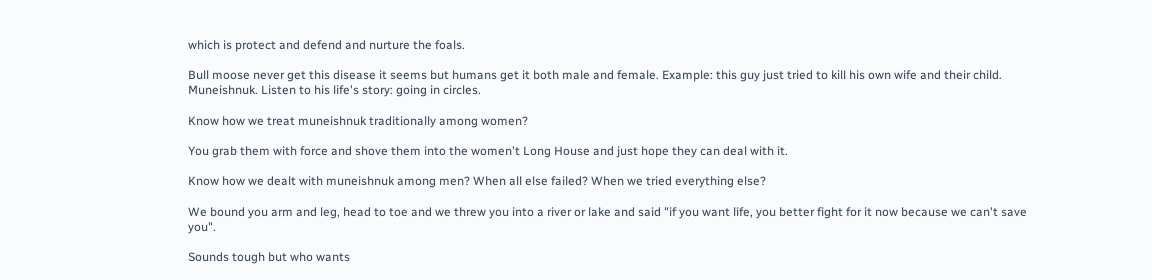which is protect and defend and nurture the foals.

Bull moose never get this disease it seems but humans get it both male and female. Example: this guy just tried to kill his own wife and their child. Muneishnuk. Listen to his life's story: going in circles.

Know how we treat muneishnuk traditionally among women?

You grab them with force and shove them into the women't Long House and just hope they can deal with it.

Know how we dealt with muneishnuk among men? When all else failed? When we tried everything else?

We bound you arm and leg, head to toe and we threw you into a river or lake and said "if you want life, you better fight for it now because we can't save you".

Sounds tough but who wants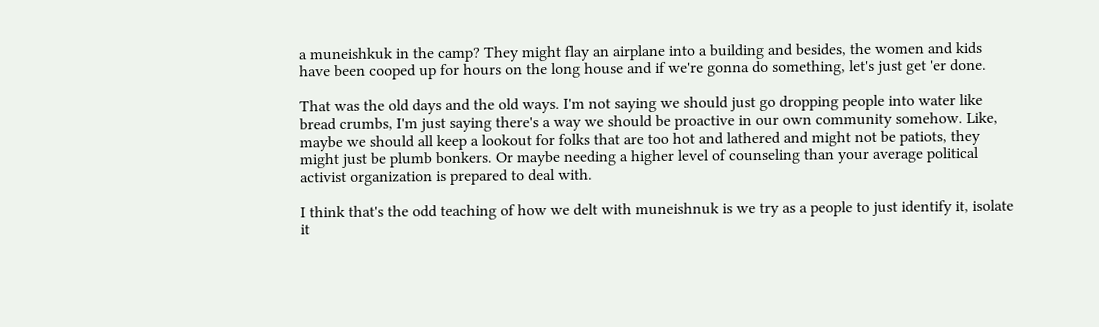a muneishkuk in the camp? They might flay an airplane into a building and besides, the women and kids have been cooped up for hours on the long house and if we're gonna do something, let's just get 'er done.

That was the old days and the old ways. I'm not saying we should just go dropping people into water like bread crumbs, I'm just saying there's a way we should be proactive in our own community somehow. Like, maybe we should all keep a lookout for folks that are too hot and lathered and might not be patiots, they might just be plumb bonkers. Or maybe needing a higher level of counseling than your average political activist organization is prepared to deal with.

I think that's the odd teaching of how we delt with muneishnuk is we try as a people to just identify it, isolate it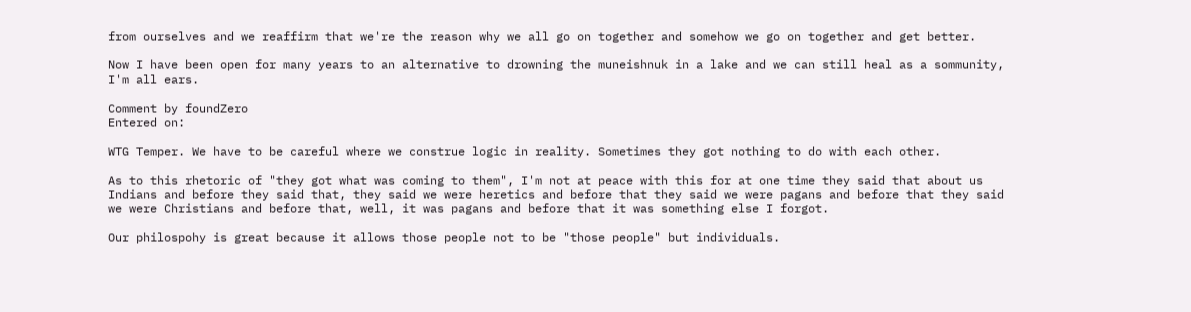from ourselves and we reaffirm that we're the reason why we all go on together and somehow we go on together and get better.

Now I have been open for many years to an alternative to drowning the muneishnuk in a lake and we can still heal as a sommunity, I'm all ears.

Comment by foundZero
Entered on:

WTG Temper. We have to be careful where we construe logic in reality. Sometimes they got nothing to do with each other.

As to this rhetoric of "they got what was coming to them", I'm not at peace with this for at one time they said that about us Indians and before they said that, they said we were heretics and before that they said we were pagans and before that they said we were Christians and before that, well, it was pagans and before that it was something else I forgot.

Our philospohy is great because it allows those people not to be "those people" but individuals.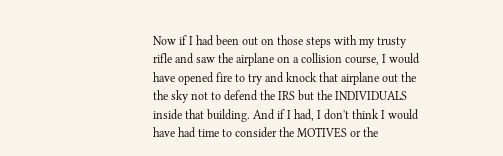Now if I had been out on those steps with my trusty rifle and saw the airplane on a collision course, I would have opened fire to try and knock that airplane out the the sky not to defend the IRS but the INDIVIDUALS inside that building. And if I had, I don't think I would have had time to consider the MOTIVES or the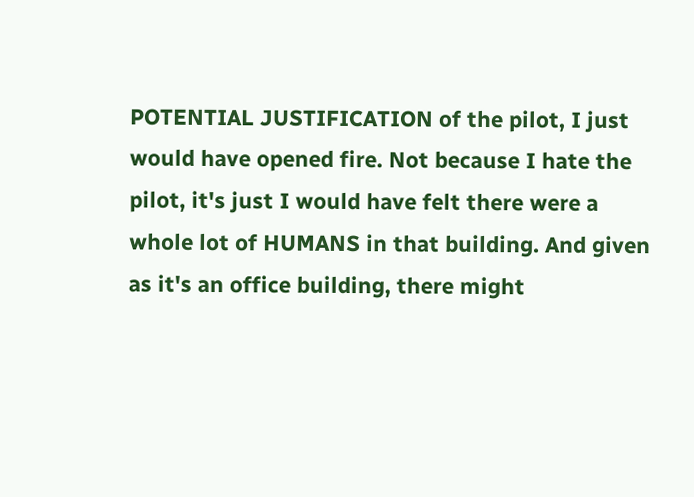POTENTIAL JUSTIFICATION of the pilot, I just would have opened fire. Not because I hate the pilot, it's just I would have felt there were a whole lot of HUMANS in that building. And given as it's an office building, there might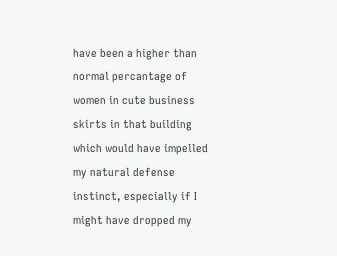have been a higher than normal percantage of women in cute business skirts in that building which would have impelled my natural defense instinct, especially if I might have dropped my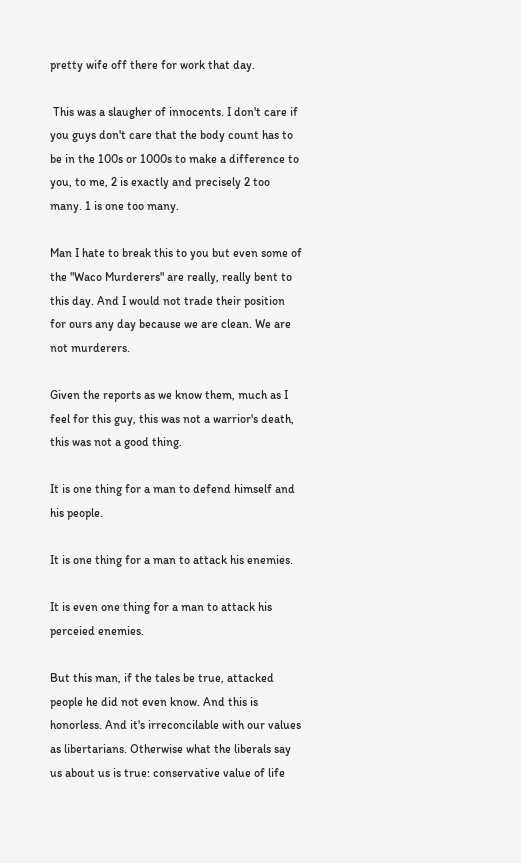pretty wife off there for work that day.

 This was a slaugher of innocents. I don't care if you guys don't care that the body count has to be in the 100s or 1000s to make a difference to you, to me, 2 is exactly and precisely 2 too many. 1 is one too many.

Man I hate to break this to you but even some of the "Waco Murderers" are really, really bent to this day. And I would not trade their position for ours any day because we are clean. We are not murderers.

Given the reports as we know them, much as I feel for this guy, this was not a warrior's death, this was not a good thing.

It is one thing for a man to defend himself and his people.

It is one thing for a man to attack his enemies.

It is even one thing for a man to attack his perceied enemies.

But this man, if the tales be true, attacked people he did not even know. And this is honorless. And it's irreconcilable with our values as libertarians. Otherwise what the liberals say us about us is true: conservative value of life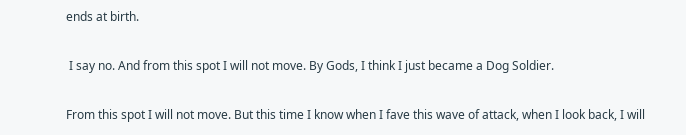ends at birth.

 I say no. And from this spot I will not move. By Gods, I think I just became a Dog Soldier.

From this spot I will not move. But this time I know when I fave this wave of attack, when I look back, I will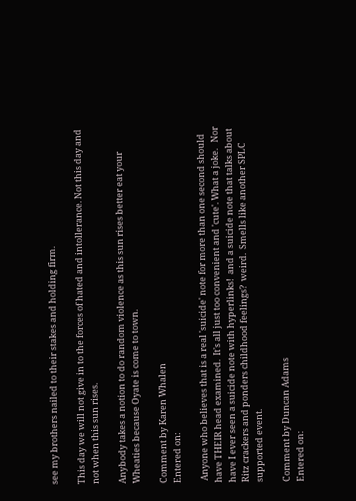see my brothers nailed to their stakes and holding firm.

This day we will not give in to the forces of hated and intollerance. Not this day and not when this sun rises.

Anybody takes a notion to do random violence as this sun rises better eat your Wheaties because Oyate is come to town.

Comment by Karen Whalen
Entered on:

 Anyone who believes that is a real 'suicide' note for more than one second should have THEIR head examined.  It's all just too convenient and 'cute'. What a joke.   Nor have I ever seen a suicide note with hyperlinks!  and a suicide note that talks about Ritz crackers and ponders childhood feelings?  weird.  Smells like another SPLC supported event.

Comment by Duncan Adams
Entered on: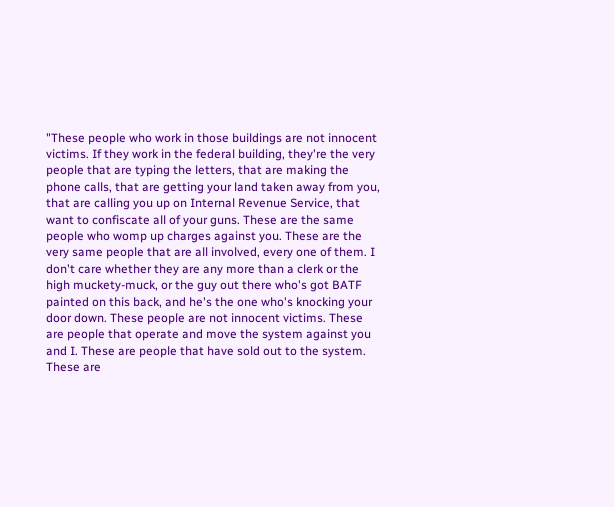"These people who work in those buildings are not innocent victims. If they work in the federal building, they're the very people that are typing the letters, that are making the phone calls, that are getting your land taken away from you, that are calling you up on Internal Revenue Service, that want to confiscate all of your guns. These are the same people who womp up charges against you. These are the very same people that are all involved, every one of them. I don't care whether they are any more than a clerk or the high muckety-muck, or the guy out there who's got BATF painted on this back, and he's the one who's knocking your door down. These people are not innocent victims. These are people that operate and move the system against you and I. These are people that have sold out to the system. These are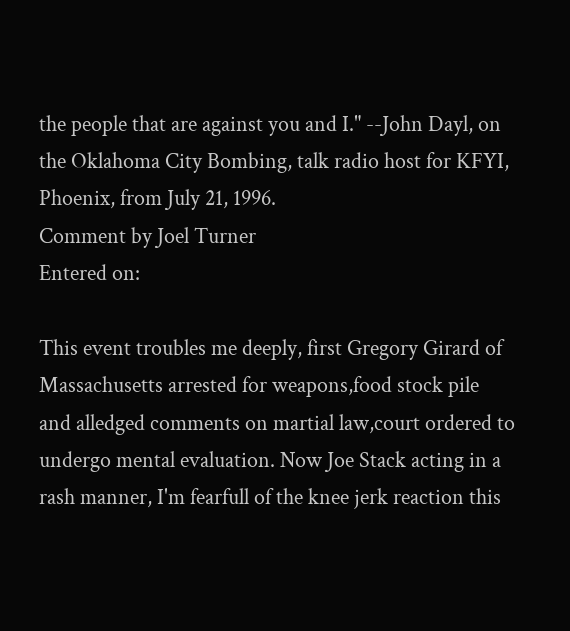the people that are against you and I." --John Dayl, on the Oklahoma City Bombing, talk radio host for KFYI, Phoenix, from July 21, 1996.
Comment by Joel Turner
Entered on:

This event troubles me deeply, first Gregory Girard of Massachusetts arrested for weapons,food stock pile and alledged comments on martial law,court ordered to undergo mental evaluation. Now Joe Stack acting in a rash manner, I'm fearfull of the knee jerk reaction this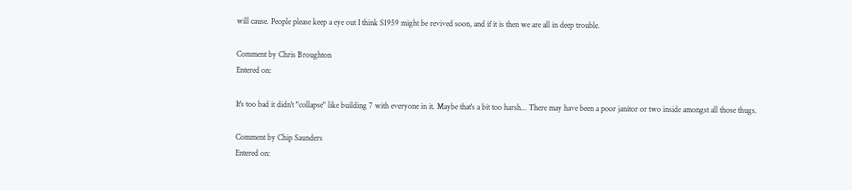will cause. People please keep a eye out I think S1959 might be revived soon, and if it is then we are all in deep trouble.

Comment by Chris Broughton
Entered on:

It's too bad it didn't "collapse" like building 7 with everyone in it. Maybe that's a bit too harsh... There may have been a poor janitor or two inside amongst all those thugs.

Comment by Chip Saunders
Entered on: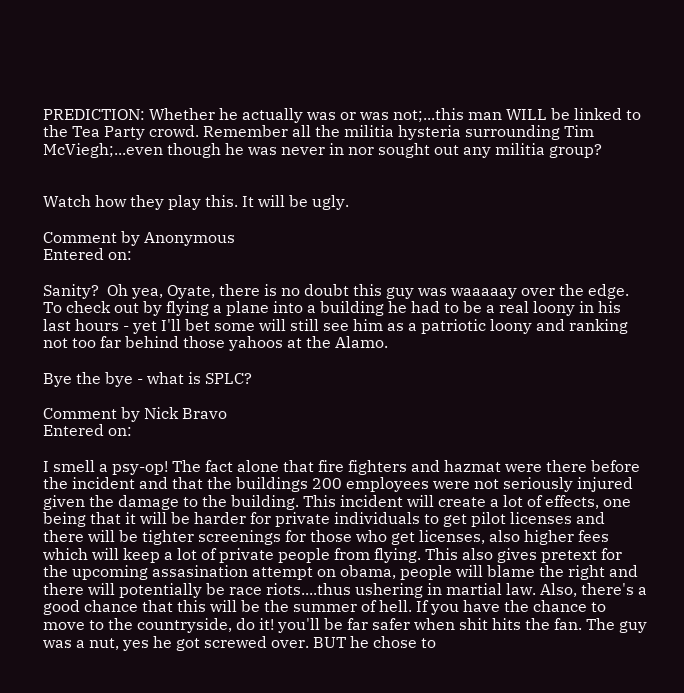PREDICTION: Whether he actually was or was not;...this man WILL be linked to the Tea Party crowd. Remember all the militia hysteria surrounding Tim McViegh;...even though he was never in nor sought out any militia group?


Watch how they play this. It will be ugly.

Comment by Anonymous
Entered on:

Sanity?  Oh yea, Oyate, there is no doubt this guy was waaaaay over the edge.   To check out by flying a plane into a building he had to be a real loony in his last hours - yet I'll bet some will still see him as a patriotic loony and ranking not too far behind those yahoos at the Alamo.

Bye the bye - what is SPLC?

Comment by Nick Bravo
Entered on:

I smell a psy-op! The fact alone that fire fighters and hazmat were there before the incident and that the buildings 200 employees were not seriously injured given the damage to the building. This incident will create a lot of effects, one being that it will be harder for private individuals to get pilot licenses and there will be tighter screenings for those who get licenses, also higher fees which will keep a lot of private people from flying. This also gives pretext for the upcoming assasination attempt on obama, people will blame the right and there will potentially be race riots....thus ushering in martial law. Also, there's a good chance that this will be the summer of hell. If you have the chance to move to the countryside, do it! you'll be far safer when shit hits the fan. The guy was a nut, yes he got screwed over. BUT he chose to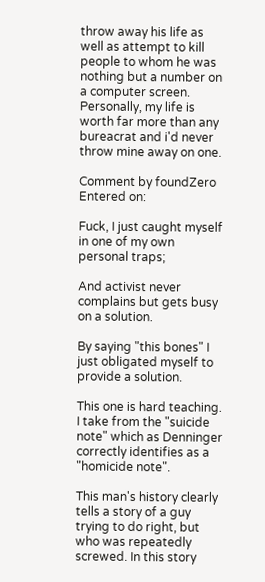throw away his life as well as attempt to kill people to whom he was nothing but a number on a computer screen. Personally, my life is worth far more than any bureacrat and i'd never throw mine away on one.

Comment by foundZero
Entered on:

Fuck, I just caught myself in one of my own personal traps;

And activist never complains but gets busy on a solution.

By saying "this bones" I just obligated myself to provide a solution.

This one is hard teaching. I take from the "suicide note" which as Denninger correctly identifies as a "homicide note".

This man's history clearly tells a story of a guy trying to do right, but who was repeatedly screwed. In this story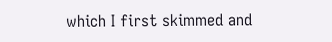which I first skimmed and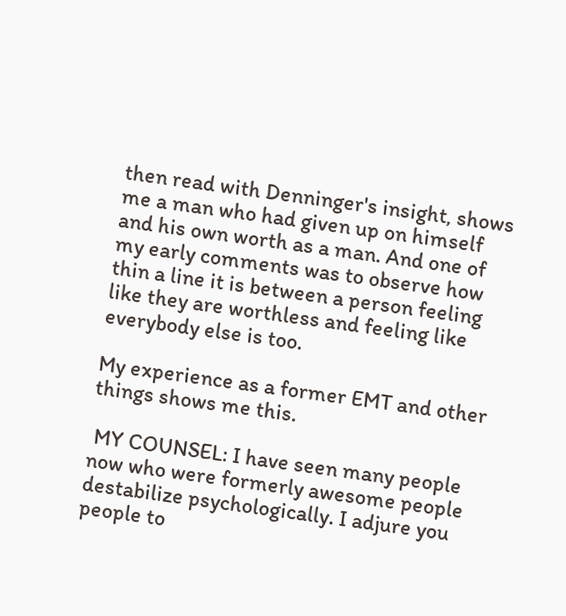then read with Denninger's insight, shows me a man who had given up on himself and his own worth as a man. And one of my early comments was to observe how thin a line it is between a person feeling like they are worthless and feeling like everybody else is too.

My experience as a former EMT and other things shows me this.

 MY COUNSEL: I have seen many people now who were formerly awesome people destabilize psychologically. I adjure you people to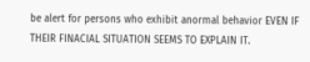be alert for persons who exhibit anormal behavior EVEN IF THEIR FINACIAL SITUATION SEEMS TO EXPLAIN IT.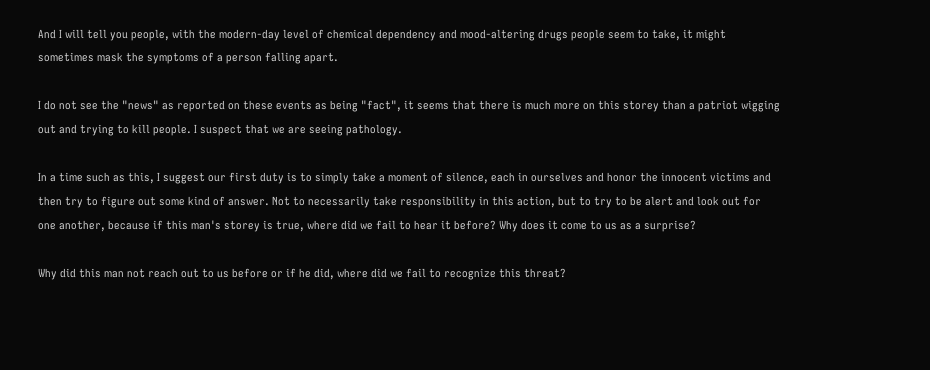And I will tell you people, with the modern-day level of chemical dependency and mood-altering drugs people seem to take, it might sometimes mask the symptoms of a person falling apart.

I do not see the "news" as reported on these events as being "fact", it seems that there is much more on this storey than a patriot wigging out and trying to kill people. I suspect that we are seeing pathology.

In a time such as this, I suggest our first duty is to simply take a moment of silence, each in ourselves and honor the innocent victims and then try to figure out some kind of answer. Not to necessarily take responsibility in this action, but to try to be alert and look out for one another, because if this man's storey is true, where did we fail to hear it before? Why does it come to us as a surprise?

Why did this man not reach out to us before or if he did, where did we fail to recognize this threat?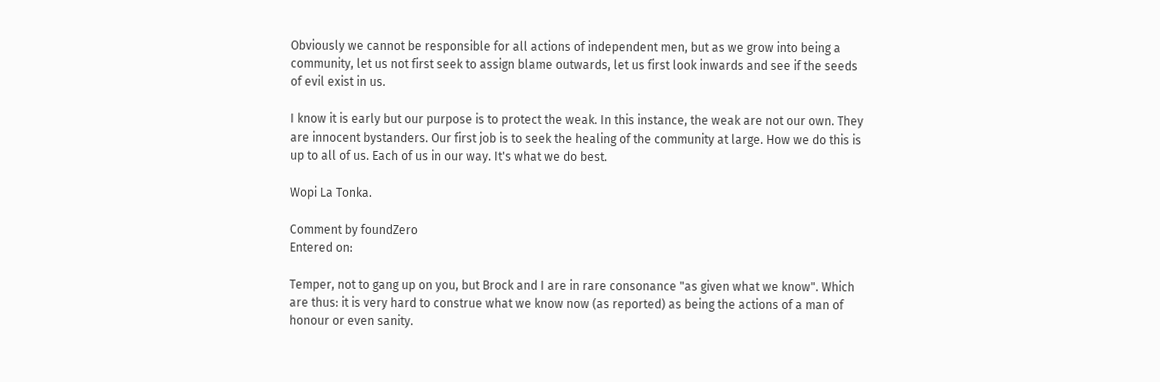Obviously we cannot be responsible for all actions of independent men, but as we grow into being a community, let us not first seek to assign blame outwards, let us first look inwards and see if the seeds of evil exist in us.

I know it is early but our purpose is to protect the weak. In this instance, the weak are not our own. They are innocent bystanders. Our first job is to seek the healing of the community at large. How we do this is up to all of us. Each of us in our way. It's what we do best.

Wopi La Tonka.

Comment by foundZero
Entered on:

Temper, not to gang up on you, but Brock and I are in rare consonance "as given what we know". Which are thus: it is very hard to construe what we know now (as reported) as being the actions of a man of honour or even sanity.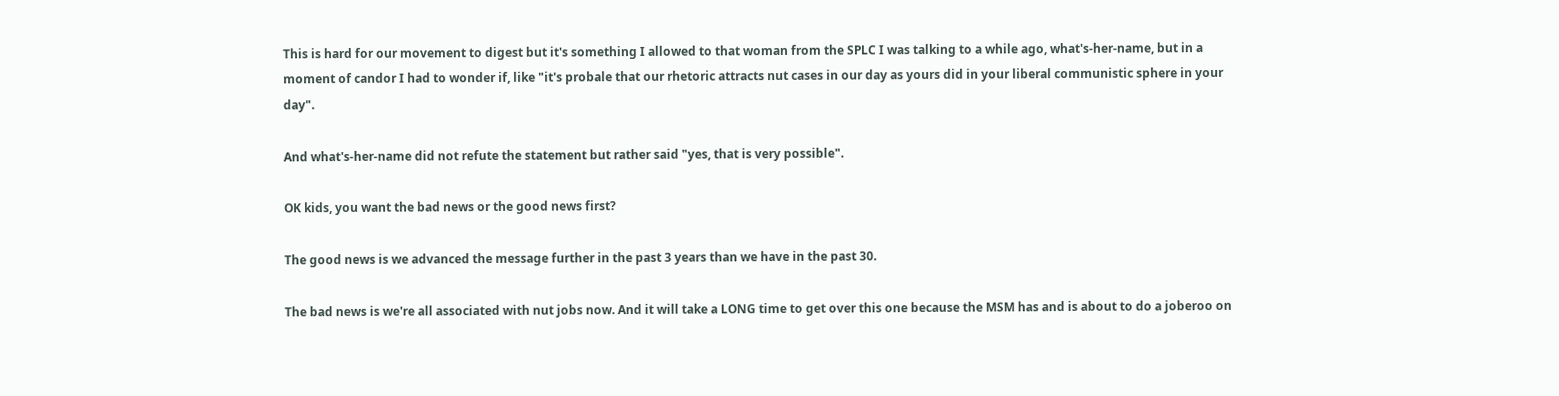This is hard for our movement to digest but it's something I allowed to that woman from the SPLC I was talking to a while ago, what's-her-name, but in a moment of candor I had to wonder if, like "it's probale that our rhetoric attracts nut cases in our day as yours did in your liberal communistic sphere in your day".

And what's-her-name did not refute the statement but rather said "yes, that is very possible".

OK kids, you want the bad news or the good news first?

The good news is we advanced the message further in the past 3 years than we have in the past 30.

The bad news is we're all associated with nut jobs now. And it will take a LONG time to get over this one because the MSM has and is about to do a joberoo on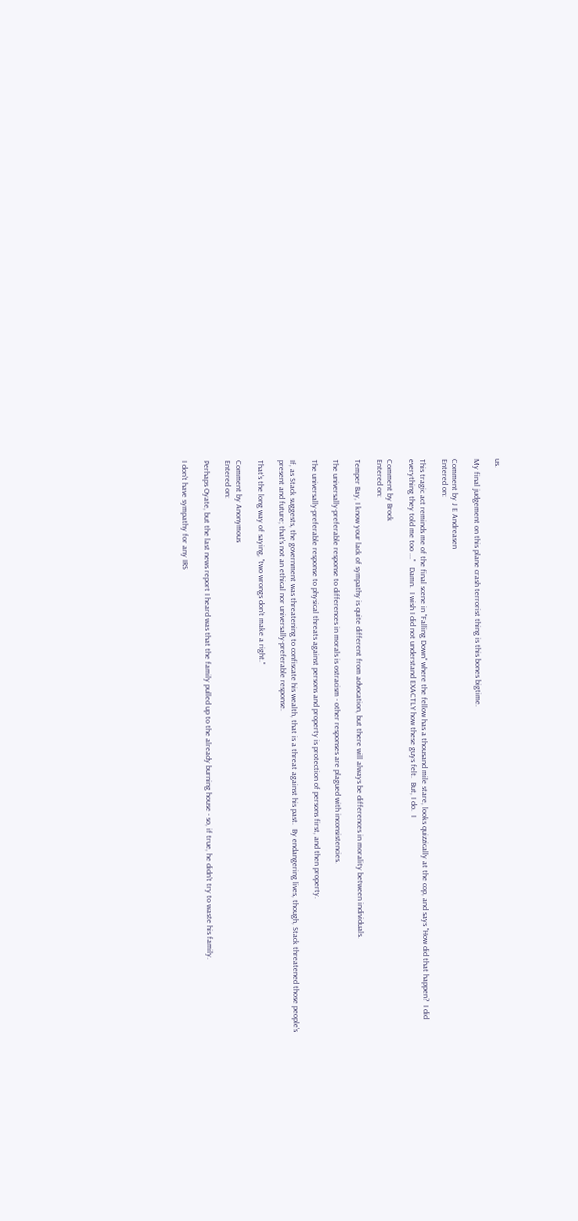us.

My final judgement on this plane crash terrorist thing is this bones bigtime.

Comment by J E Andreasen
Entered on:

This tragic act reminds me of the final scene in "Falling Down" where the fellow has a thousand mile stare, looks quizzically at the cop, and says "How did that happen?  I did everything they told me too ..."   Damn.  I wish I did not understand EXACTLY how these guys felt.  But, I do.  I

Comment by Brock
Entered on:

Temper Bay, I know your lack of sympathy is quite different from advocation, but there will always be differences in morality between individuals.

The universally-preferable response to differences in morals is ostracism - other responses are plagued with inconsistencies.

The universally-preferable response to physical threats against persons and property is protection of persons first, and then property.

If, as Stack suggests, the government was threatening to confiscate his wealth, that is a threat against his past.  By endangering lives, though, Stack threatened those people's present and future; that's not an ethical nor universally-preferable response.

That's the long way of saying, "two wrongs don't make a right."

Comment by Anonymous
Entered on:

Perhaps Oyate, but the last news report I heard was that the family pulled up to the already burning house - so, if true, he didn't try to waste his family.

I don't have sympathy for any IRS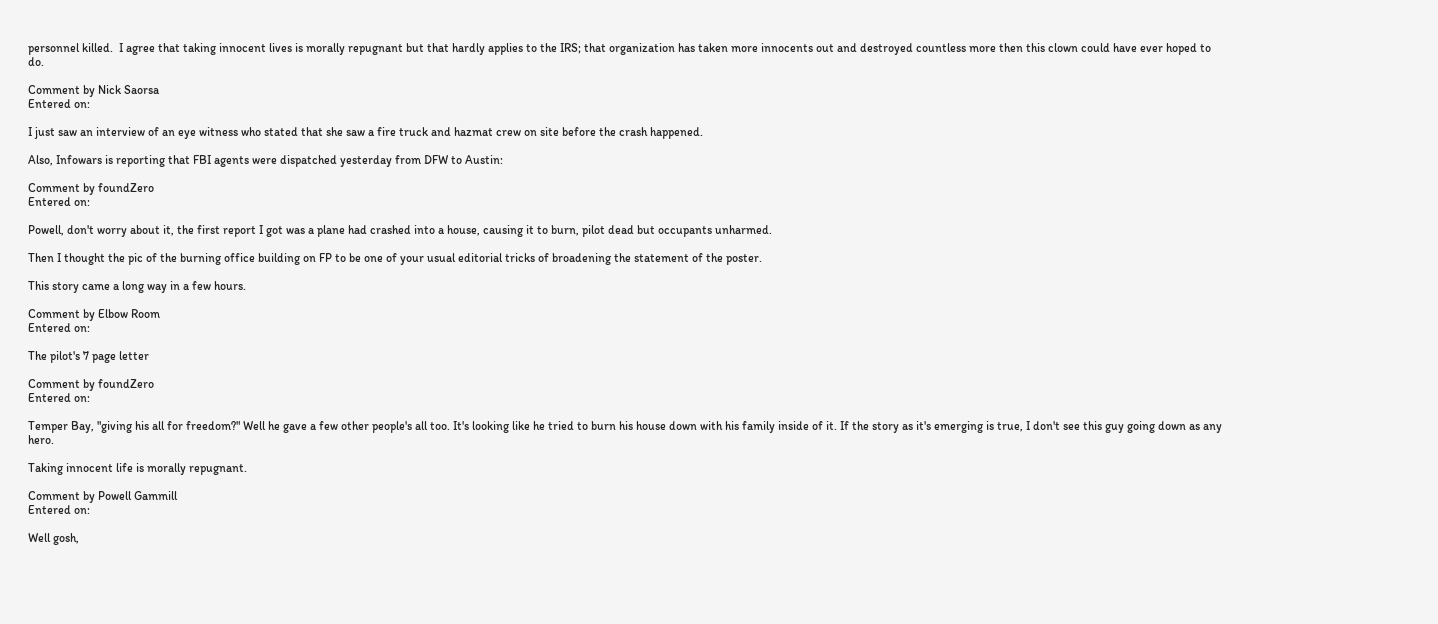personnel killed.  I agree that taking innocent lives is morally repugnant but that hardly applies to the IRS; that organization has taken more innocents out and destroyed countless more then this clown could have ever hoped to do.

Comment by Nick Saorsa
Entered on:

I just saw an interview of an eye witness who stated that she saw a fire truck and hazmat crew on site before the crash happened.

Also, Infowars is reporting that FBI agents were dispatched yesterday from DFW to Austin:

Comment by foundZero
Entered on:

Powell, don't worry about it, the first report I got was a plane had crashed into a house, causing it to burn, pilot dead but occupants unharmed.

Then I thought the pic of the burning office building on FP to be one of your usual editorial tricks of broadening the statement of the poster.

This story came a long way in a few hours.

Comment by Elbow Room
Entered on:

The pilot's 7 page letter

Comment by foundZero
Entered on:

Temper Bay, "giving his all for freedom?" Well he gave a few other people's all too. It's looking like he tried to burn his house down with his family inside of it. If the story as it's emerging is true, I don't see this guy going down as any hero.

Taking innocent life is morally repugnant.

Comment by Powell Gammill
Entered on:

Well gosh,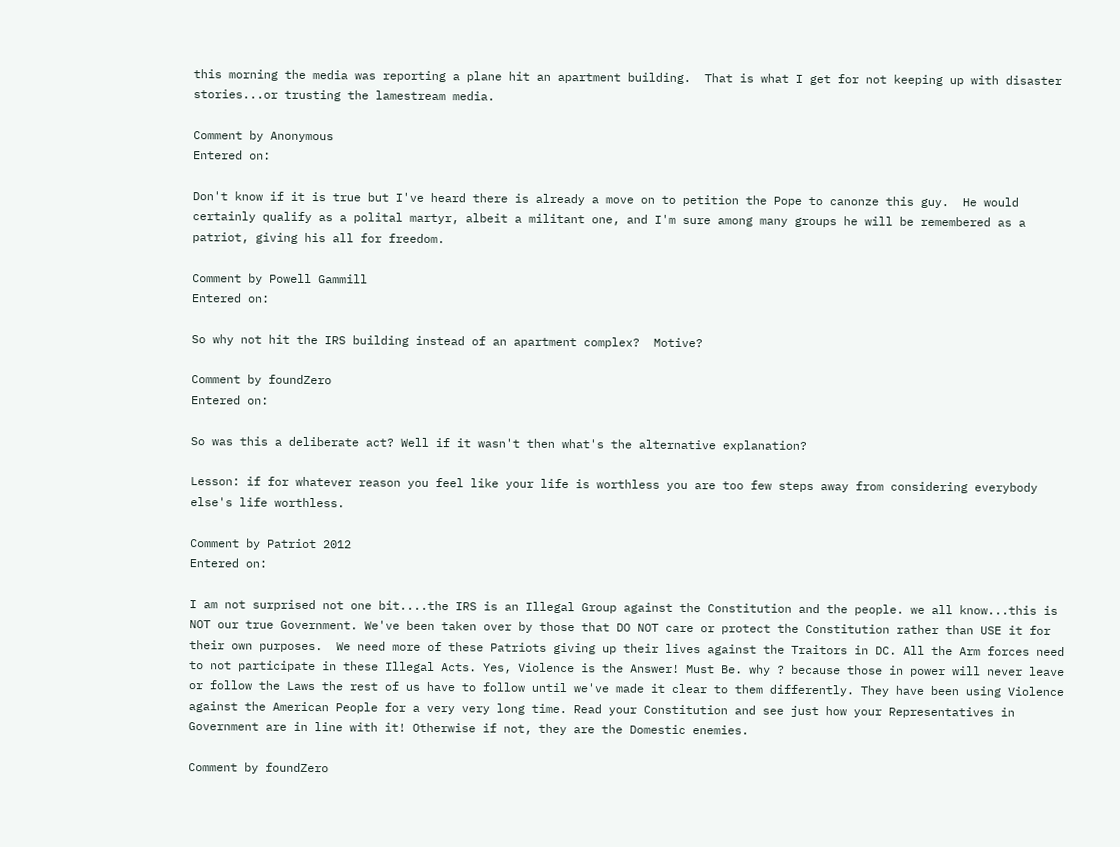this morning the media was reporting a plane hit an apartment building.  That is what I get for not keeping up with disaster stories...or trusting the lamestream media.

Comment by Anonymous
Entered on:

Don't know if it is true but I've heard there is already a move on to petition the Pope to canonze this guy.  He would certainly qualify as a polital martyr, albeit a militant one, and I'm sure among many groups he will be remembered as a patriot, giving his all for freedom.

Comment by Powell Gammill
Entered on:

So why not hit the IRS building instead of an apartment complex?  Motive?

Comment by foundZero
Entered on:

So was this a deliberate act? Well if it wasn't then what's the alternative explanation?

Lesson: if for whatever reason you feel like your life is worthless you are too few steps away from considering everybody else's life worthless.

Comment by Patriot 2012
Entered on:

I am not surprised not one bit....the IRS is an Illegal Group against the Constitution and the people. we all know...this is NOT our true Government. We've been taken over by those that DO NOT care or protect the Constitution rather than USE it for their own purposes.  We need more of these Patriots giving up their lives against the Traitors in DC. All the Arm forces need to not participate in these Illegal Acts. Yes, Violence is the Answer! Must Be. why ? because those in power will never leave or follow the Laws the rest of us have to follow until we've made it clear to them differently. They have been using Violence against the American People for a very very long time. Read your Constitution and see just how your Representatives in Government are in line with it! Otherwise if not, they are the Domestic enemies.

Comment by foundZero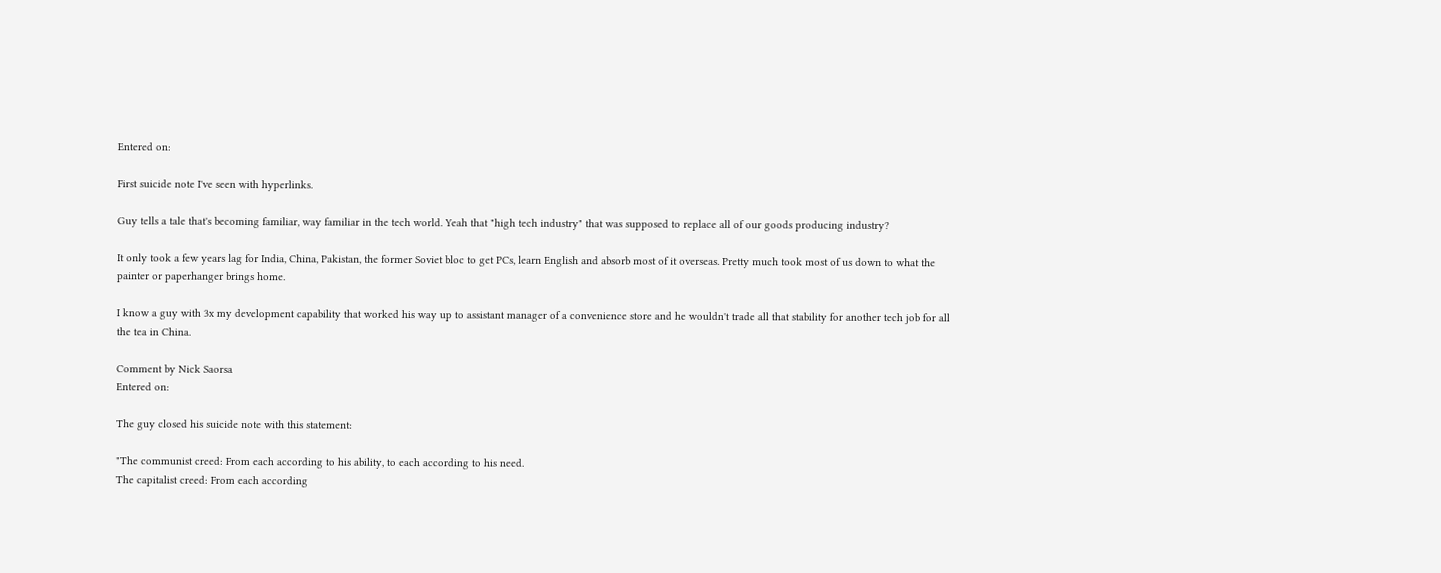Entered on:

First suicide note I've seen with hyperlinks.

Guy tells a tale that's becoming familiar, way familiar in the tech world. Yeah that "high tech industry" that was supposed to replace all of our goods producing industry?

It only took a few years lag for India, China, Pakistan, the former Soviet bloc to get PCs, learn English and absorb most of it overseas. Pretty much took most of us down to what the painter or paperhanger brings home.

I know a guy with 3x my development capability that worked his way up to assistant manager of a convenience store and he wouldn't trade all that stability for another tech job for all the tea in China.

Comment by Nick Saorsa
Entered on:

The guy closed his suicide note with this statement:

"The communist creed: From each according to his ability, to each according to his need.
The capitalist creed: From each according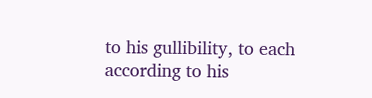to his gullibility, to each according to his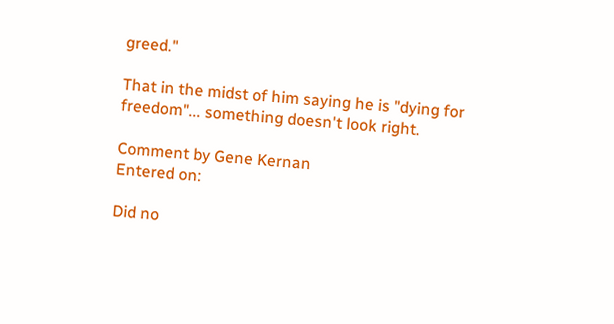greed."

That in the midst of him saying he is "dying for freedom"... something doesn't look right.

Comment by Gene Kernan
Entered on:

Did no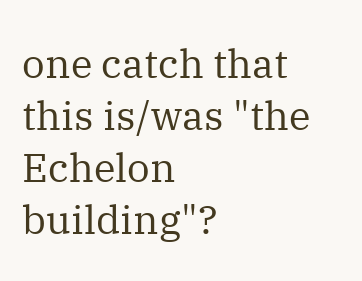one catch that this is/was "the Echelon building"?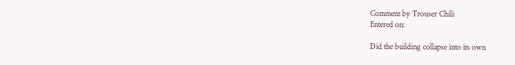Comment by Trouser Chili
Entered on:

Did the building collapse into its own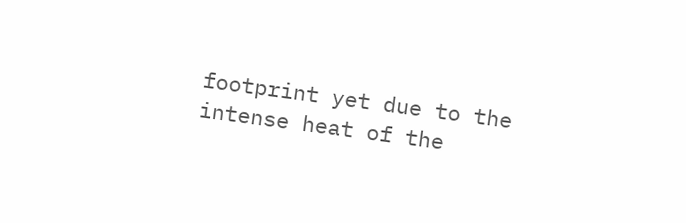footprint yet due to the intense heat of the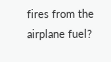fires from the airplane fuel?